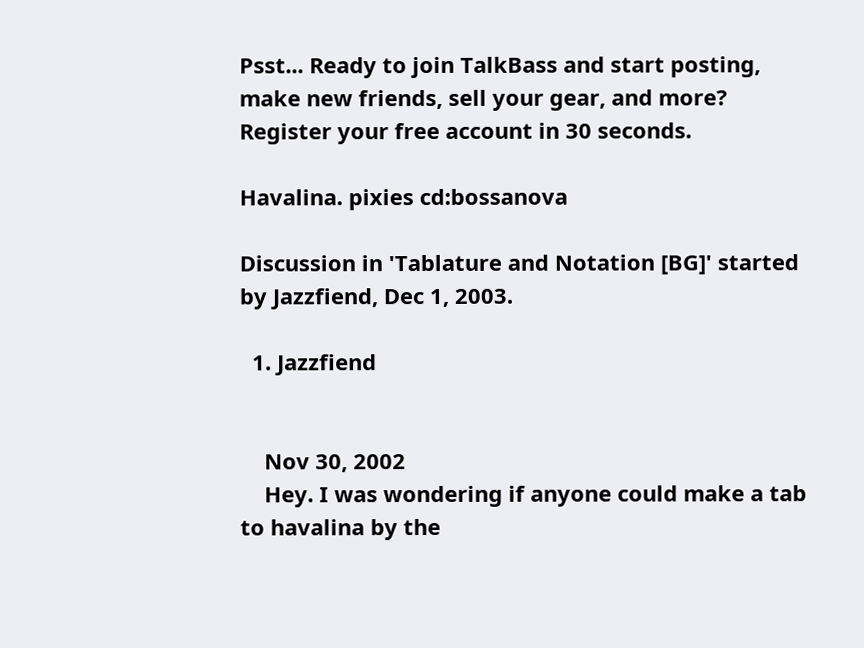Psst... Ready to join TalkBass and start posting, make new friends, sell your gear, and more?  Register your free account in 30 seconds.

Havalina. pixies cd:bossanova

Discussion in 'Tablature and Notation [BG]' started by Jazzfiend, Dec 1, 2003.

  1. Jazzfiend


    Nov 30, 2002
    Hey. I was wondering if anyone could make a tab to havalina by the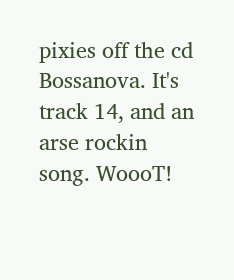pixies off the cd Bossanova. It's track 14, and an arse rockin song. WoooT!